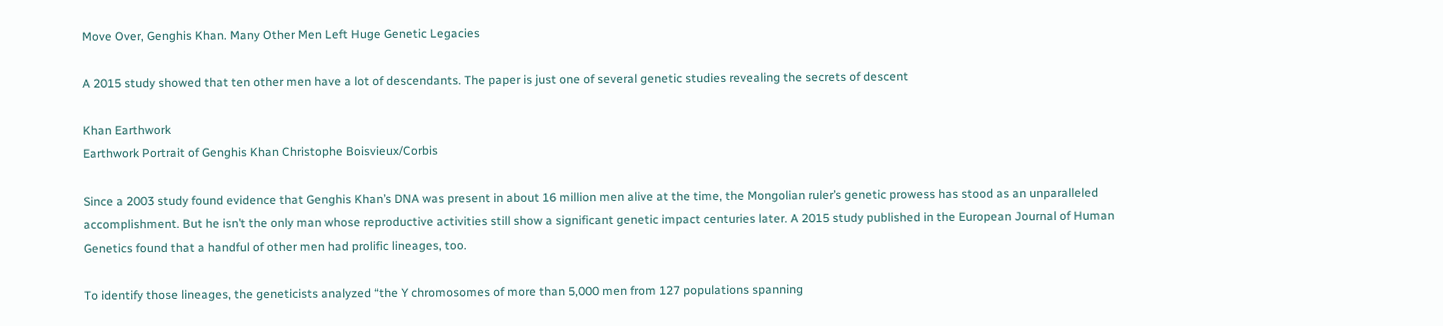Move Over, Genghis Khan. Many Other Men Left Huge Genetic Legacies

A 2015 study showed that ten other men have a lot of descendants. The paper is just one of several genetic studies revealing the secrets of descent

Khan Earthwork
Earthwork Portrait of Genghis Khan Christophe Boisvieux/Corbis

Since a 2003 study found evidence that Genghis Khan’s DNA was present in about 16 million men alive at the time, the Mongolian ruler’s genetic prowess has stood as an unparalleled accomplishment. But he isn’t the only man whose reproductive activities still show a significant genetic impact centuries later. A 2015 study published in the European Journal of Human Genetics found that a handful of other men had prolific lineages, too.

To identify those lineages, the geneticists analyzed “the Y chromosomes of more than 5,000 men from 127 populations spanning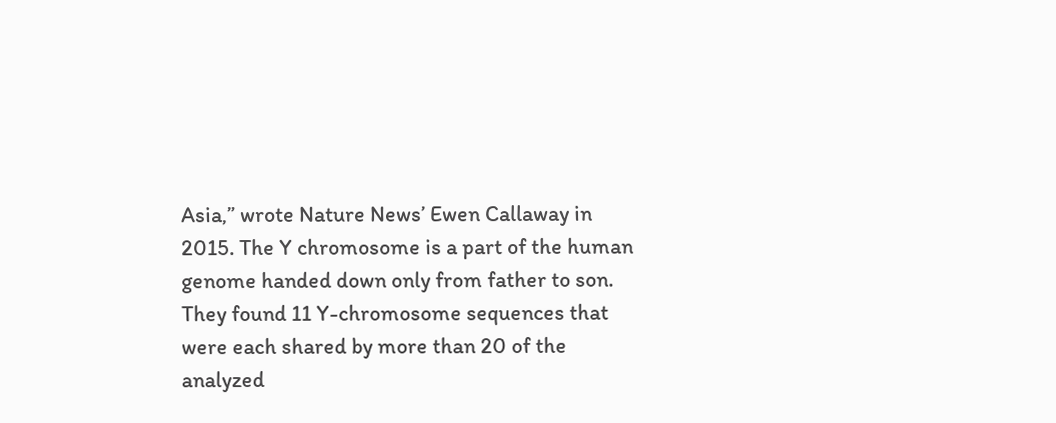Asia,” wrote Nature News’ Ewen Callaway in 2015. The Y chromosome is a part of the human genome handed down only from father to son. They found 11 Y-chromosome sequences that were each shared by more than 20 of the analyzed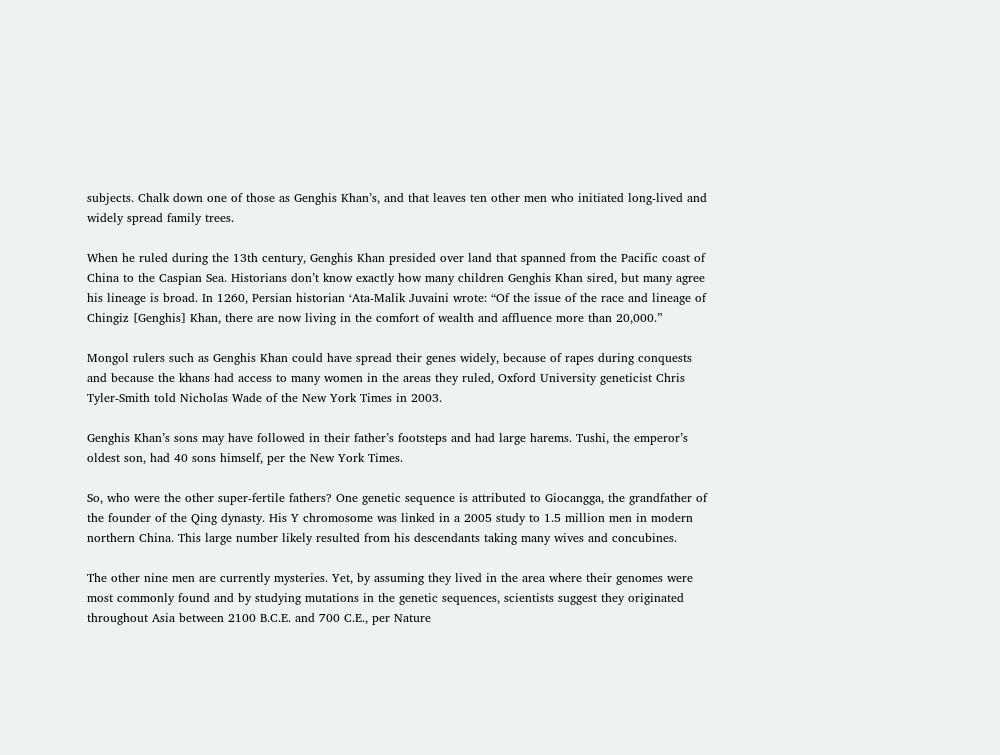subjects. Chalk down one of those as Genghis Khan’s, and that leaves ten other men who initiated long-lived and widely spread family trees.

When he ruled during the 13th century, Genghis Khan presided over land that spanned from the Pacific coast of China to the Caspian Sea. Historians don’t know exactly how many children Genghis Khan sired, but many agree his lineage is broad. In 1260, Persian historian ‘Ata-Malik Juvaini wrote: “Of the issue of the race and lineage of Chingiz [Genghis] Khan, there are now living in the comfort of wealth and affluence more than 20,000.”

Mongol rulers such as Genghis Khan could have spread their genes widely, because of rapes during conquests and because the khans had access to many women in the areas they ruled, Oxford University geneticist Chris Tyler-Smith told Nicholas Wade of the New York Times in 2003.

Genghis Khan’s sons may have followed in their father’s footsteps and had large harems. Tushi, the emperor’s oldest son, had 40 sons himself, per the New York Times.

So, who were the other super-fertile fathers? One genetic sequence is attributed to Giocangga, the grandfather of the founder of the Qing dynasty. His Y chromosome was linked in a 2005 study to 1.5 million men in modern northern China. This large number likely resulted from his descendants taking many wives and concubines.

The other nine men are currently mysteries. Yet, by assuming they lived in the area where their genomes were most commonly found and by studying mutations in the genetic sequences, scientists suggest they originated throughout Asia between 2100 B.C.E. and 700 C.E., per Nature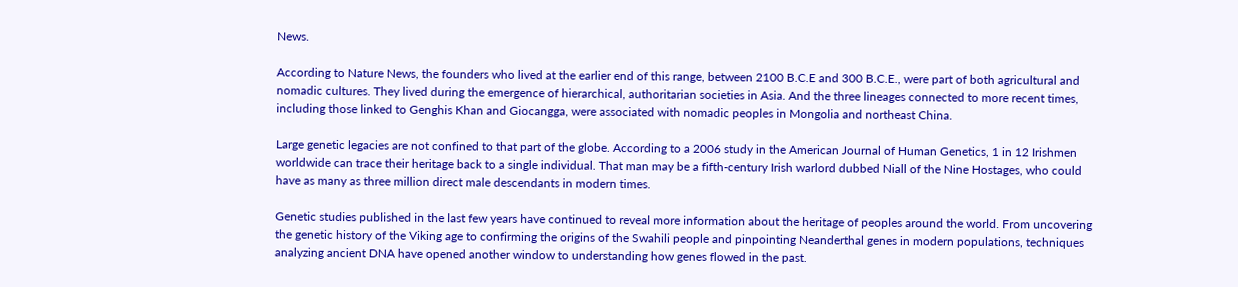News.

According to Nature News, the founders who lived at the earlier end of this range, between 2100 B.C.E and 300 B.C.E., were part of both agricultural and nomadic cultures. They lived during the emergence of hierarchical, authoritarian societies in Asia. And the three lineages connected to more recent times, including those linked to Genghis Khan and Giocangga, were associated with nomadic peoples in Mongolia and northeast China.

Large genetic legacies are not confined to that part of the globe. According to a 2006 study in the American Journal of Human Genetics, 1 in 12 Irishmen worldwide can trace their heritage back to a single individual. That man may be a fifth-century Irish warlord dubbed Niall of the Nine Hostages, who could have as many as three million direct male descendants in modern times.

Genetic studies published in the last few years have continued to reveal more information about the heritage of peoples around the world. From uncovering the genetic history of the Viking age to confirming the origins of the Swahili people and pinpointing Neanderthal genes in modern populations, techniques analyzing ancient DNA have opened another window to understanding how genes flowed in the past.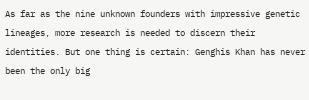As far as the nine unknown founders with impressive genetic lineages, more research is needed to discern their identities. But one thing is certain: Genghis Khan has never been the only big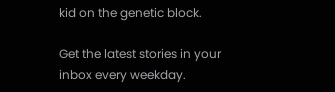kid on the genetic block.

Get the latest stories in your inbox every weekday.